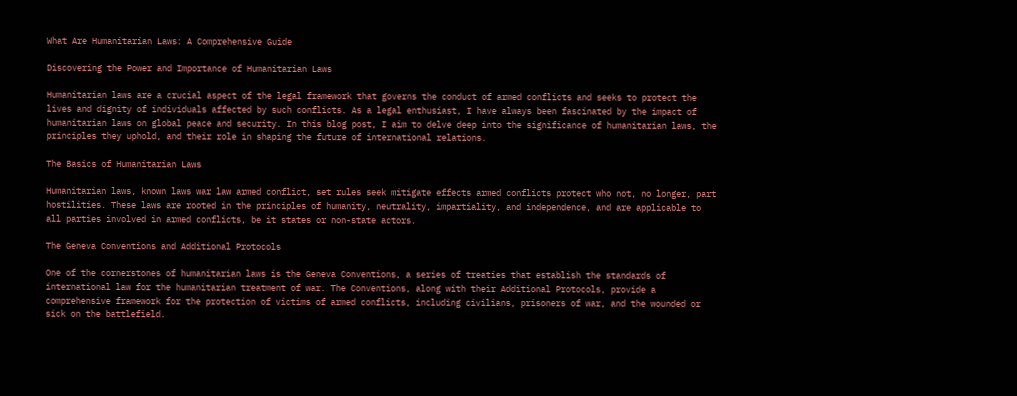What Are Humanitarian Laws: A Comprehensive Guide

Discovering the Power and Importance of Humanitarian Laws

Humanitarian laws are a crucial aspect of the legal framework that governs the conduct of armed conflicts and seeks to protect the lives and dignity of individuals affected by such conflicts. As a legal enthusiast, I have always been fascinated by the impact of humanitarian laws on global peace and security. In this blog post, I aim to delve deep into the significance of humanitarian laws, the principles they uphold, and their role in shaping the future of international relations.

The Basics of Humanitarian Laws

Humanitarian laws, known laws war law armed conflict, set rules seek mitigate effects armed conflicts protect who not, no longer, part hostilities. These laws are rooted in the principles of humanity, neutrality, impartiality, and independence, and are applicable to all parties involved in armed conflicts, be it states or non-state actors.

The Geneva Conventions and Additional Protocols

One of the cornerstones of humanitarian laws is the Geneva Conventions, a series of treaties that establish the standards of international law for the humanitarian treatment of war. The Conventions, along with their Additional Protocols, provide a comprehensive framework for the protection of victims of armed conflicts, including civilians, prisoners of war, and the wounded or sick on the battlefield.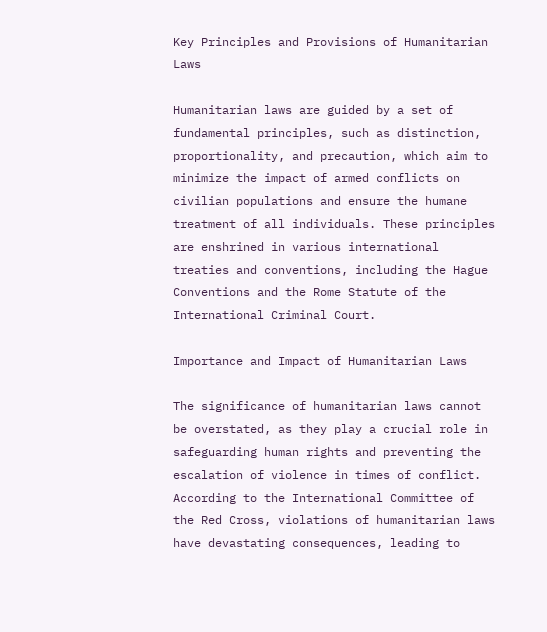Key Principles and Provisions of Humanitarian Laws

Humanitarian laws are guided by a set of fundamental principles, such as distinction, proportionality, and precaution, which aim to minimize the impact of armed conflicts on civilian populations and ensure the humane treatment of all individuals. These principles are enshrined in various international treaties and conventions, including the Hague Conventions and the Rome Statute of the International Criminal Court.

Importance and Impact of Humanitarian Laws

The significance of humanitarian laws cannot be overstated, as they play a crucial role in safeguarding human rights and preventing the escalation of violence in times of conflict. According to the International Committee of the Red Cross, violations of humanitarian laws have devastating consequences, leading to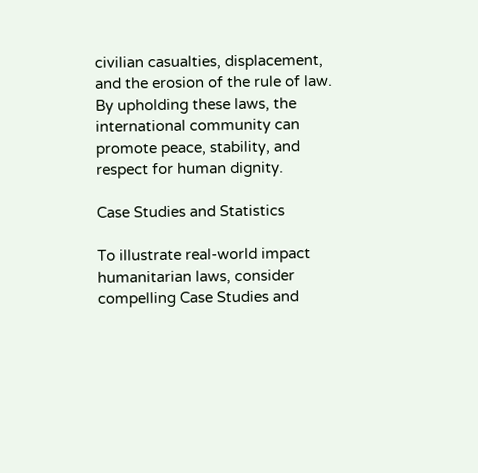civilian casualties, displacement, and the erosion of the rule of law. By upholding these laws, the international community can promote peace, stability, and respect for human dignity.

Case Studies and Statistics

To illustrate real-world impact humanitarian laws, consider compelling Case Studies and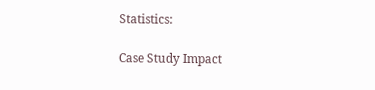Statistics:

Case Study Impact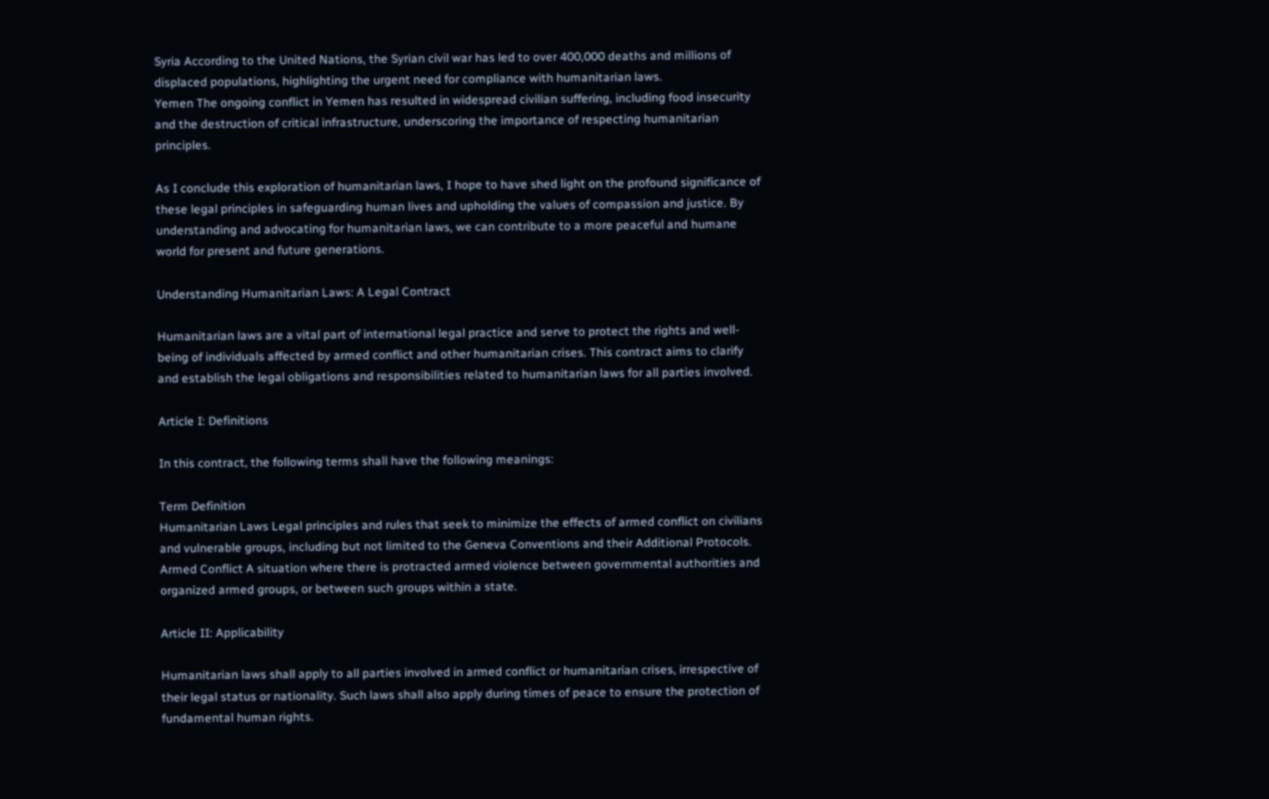Syria According to the United Nations, the Syrian civil war has led to over 400,000 deaths and millions of displaced populations, highlighting the urgent need for compliance with humanitarian laws.
Yemen The ongoing conflict in Yemen has resulted in widespread civilian suffering, including food insecurity and the destruction of critical infrastructure, underscoring the importance of respecting humanitarian principles.

As I conclude this exploration of humanitarian laws, I hope to have shed light on the profound significance of these legal principles in safeguarding human lives and upholding the values of compassion and justice. By understanding and advocating for humanitarian laws, we can contribute to a more peaceful and humane world for present and future generations.

Understanding Humanitarian Laws: A Legal Contract

Humanitarian laws are a vital part of international legal practice and serve to protect the rights and well-being of individuals affected by armed conflict and other humanitarian crises. This contract aims to clarify and establish the legal obligations and responsibilities related to humanitarian laws for all parties involved.

Article I: Definitions

In this contract, the following terms shall have the following meanings:

Term Definition
Humanitarian Laws Legal principles and rules that seek to minimize the effects of armed conflict on civilians and vulnerable groups, including but not limited to the Geneva Conventions and their Additional Protocols.
Armed Conflict A situation where there is protracted armed violence between governmental authorities and organized armed groups, or between such groups within a state.

Article II: Applicability

Humanitarian laws shall apply to all parties involved in armed conflict or humanitarian crises, irrespective of their legal status or nationality. Such laws shall also apply during times of peace to ensure the protection of fundamental human rights.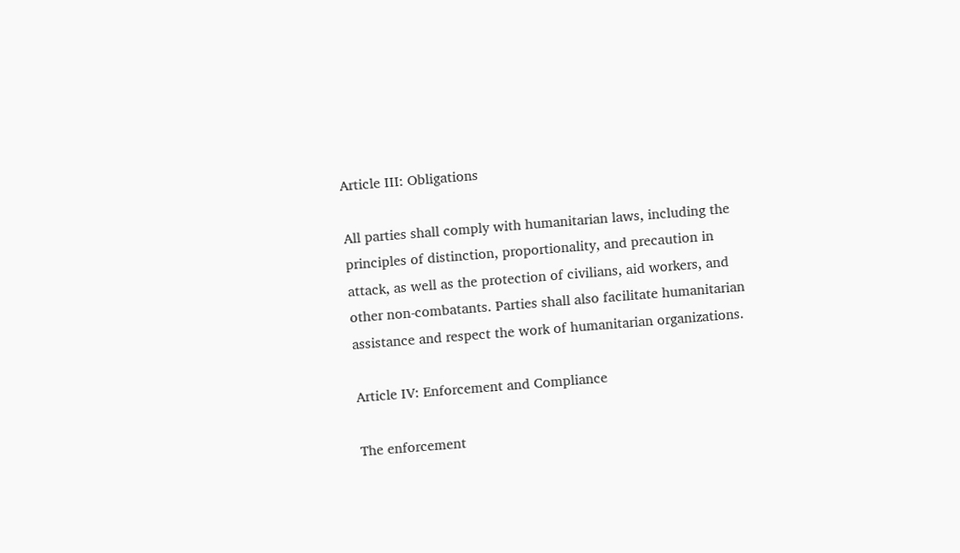Article III: Obligations

All parties shall comply with humanitarian laws, including the principles of distinction, proportionality, and precaution in attack, as well as the protection of civilians, aid workers, and other non-combatants. Parties shall also facilitate humanitarian assistance and respect the work of humanitarian organizations.

Article IV: Enforcement and Compliance

The enforcement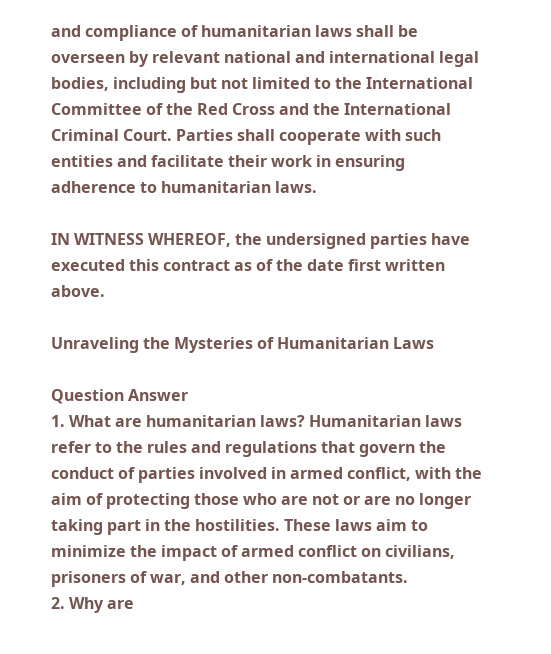and compliance of humanitarian laws shall be overseen by relevant national and international legal bodies, including but not limited to the International Committee of the Red Cross and the International Criminal Court. Parties shall cooperate with such entities and facilitate their work in ensuring adherence to humanitarian laws.

IN WITNESS WHEREOF, the undersigned parties have executed this contract as of the date first written above.

Unraveling the Mysteries of Humanitarian Laws

Question Answer
1. What are humanitarian laws? Humanitarian laws refer to the rules and regulations that govern the conduct of parties involved in armed conflict, with the aim of protecting those who are not or are no longer taking part in the hostilities. These laws aim to minimize the impact of armed conflict on civilians, prisoners of war, and other non-combatants.
2. Why are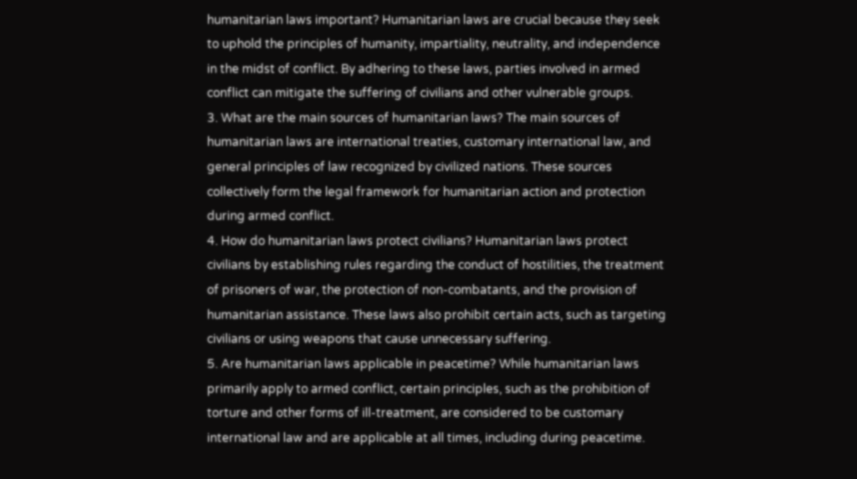humanitarian laws important? Humanitarian laws are crucial because they seek to uphold the principles of humanity, impartiality, neutrality, and independence in the midst of conflict. By adhering to these laws, parties involved in armed conflict can mitigate the suffering of civilians and other vulnerable groups.
3. What are the main sources of humanitarian laws? The main sources of humanitarian laws are international treaties, customary international law, and general principles of law recognized by civilized nations. These sources collectively form the legal framework for humanitarian action and protection during armed conflict.
4. How do humanitarian laws protect civilians? Humanitarian laws protect civilians by establishing rules regarding the conduct of hostilities, the treatment of prisoners of war, the protection of non-combatants, and the provision of humanitarian assistance. These laws also prohibit certain acts, such as targeting civilians or using weapons that cause unnecessary suffering.
5. Are humanitarian laws applicable in peacetime? While humanitarian laws primarily apply to armed conflict, certain principles, such as the prohibition of torture and other forms of ill-treatment, are considered to be customary international law and are applicable at all times, including during peacetime.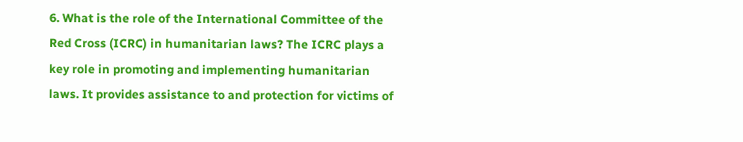6. What is the role of the International Committee of the Red Cross (ICRC) in humanitarian laws? The ICRC plays a key role in promoting and implementing humanitarian laws. It provides assistance to and protection for victims of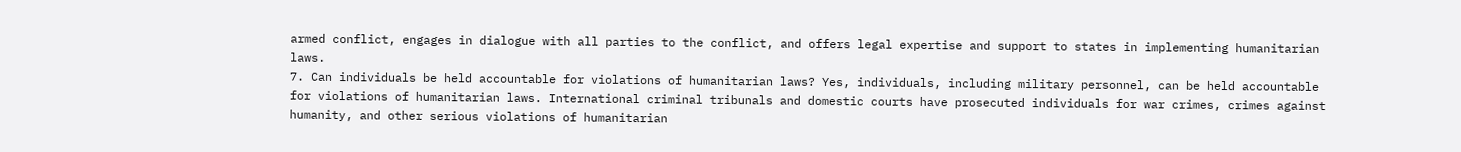armed conflict, engages in dialogue with all parties to the conflict, and offers legal expertise and support to states in implementing humanitarian laws.
7. Can individuals be held accountable for violations of humanitarian laws? Yes, individuals, including military personnel, can be held accountable for violations of humanitarian laws. International criminal tribunals and domestic courts have prosecuted individuals for war crimes, crimes against humanity, and other serious violations of humanitarian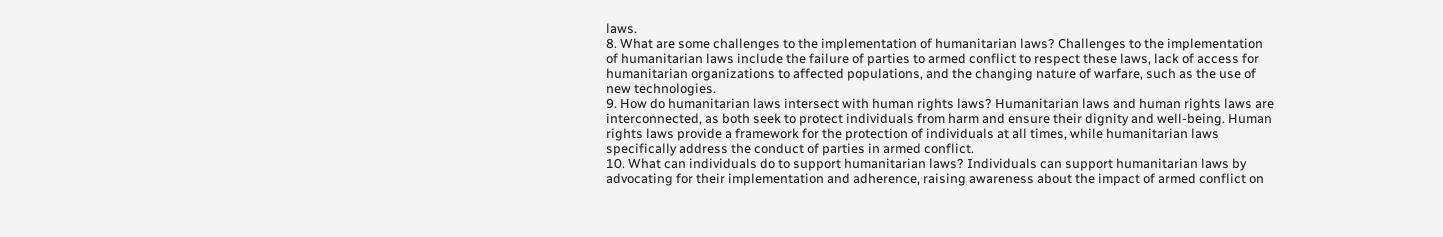laws.
8. What are some challenges to the implementation of humanitarian laws? Challenges to the implementation of humanitarian laws include the failure of parties to armed conflict to respect these laws, lack of access for humanitarian organizations to affected populations, and the changing nature of warfare, such as the use of new technologies.
9. How do humanitarian laws intersect with human rights laws? Humanitarian laws and human rights laws are interconnected, as both seek to protect individuals from harm and ensure their dignity and well-being. Human rights laws provide a framework for the protection of individuals at all times, while humanitarian laws specifically address the conduct of parties in armed conflict.
10. What can individuals do to support humanitarian laws? Individuals can support humanitarian laws by advocating for their implementation and adherence, raising awareness about the impact of armed conflict on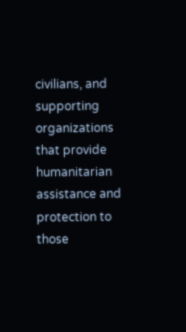civilians, and supporting organizations that provide humanitarian assistance and protection to those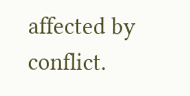affected by conflict.